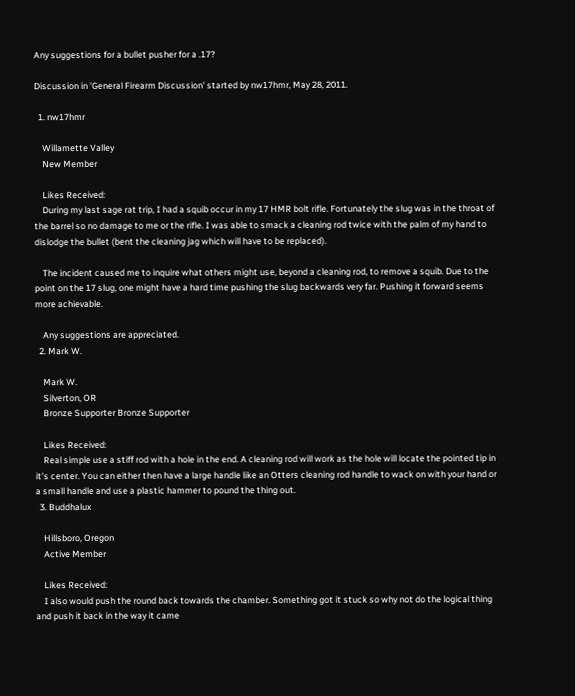Any suggestions for a bullet pusher for a .17?

Discussion in 'General Firearm Discussion' started by nw17hmr, May 28, 2011.

  1. nw17hmr

    Willamette Valley
    New Member

    Likes Received:
    During my last sage rat trip, I had a squib occur in my 17 HMR bolt rifle. Fortunately the slug was in the throat of the barrel so no damage to me or the rifle. I was able to smack a cleaning rod twice with the palm of my hand to dislodge the bullet (bent the cleaning jag which will have to be replaced).

    The incident caused me to inquire what others might use, beyond a cleaning rod, to remove a squib. Due to the point on the 17 slug, one might have a hard time pushing the slug backwards very far. Pushing it forward seems more achievable.

    Any suggestions are appreciated.
  2. Mark W.

    Mark W.
    Silverton, OR
    Bronze Supporter Bronze Supporter

    Likes Received:
    Real simple use a stiff rod with a hole in the end. A cleaning rod will work as the hole will locate the pointed tip in it's center. You can either then have a large handle like an Otters cleaning rod handle to wack on with your hand or a small handle and use a plastic hammer to pound the thing out.
  3. Buddhalux

    Hillsboro, Oregon
    Active Member

    Likes Received:
    I also would push the round back towards the chamber. Something got it stuck so why not do the logical thing and push it back in the way it came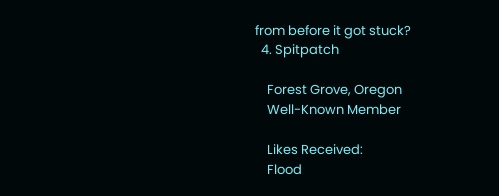from before it got stuck?
  4. Spitpatch

    Forest Grove, Oregon
    Well-Known Member

    Likes Received:
    Flood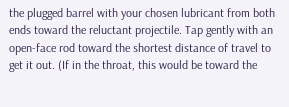the plugged barrel with your chosen lubricant from both ends toward the reluctant projectile. Tap gently with an open-face rod toward the shortest distance of travel to get it out. (If in the throat, this would be toward the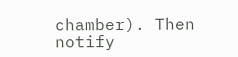chamber). Then notify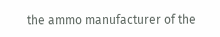the ammo manufacturer of the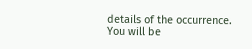details of the occurrence. You will be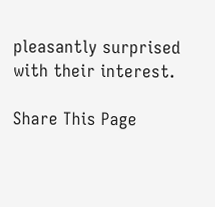pleasantly surprised with their interest.

Share This Page